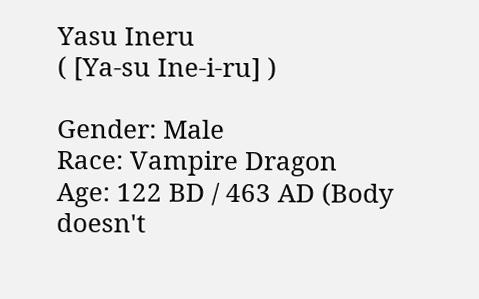Yasu Ineru
( [Ya-su Ine-i-ru] )

Gender: Male
Race: Vampire Dragon
Age: 122 BD / 463 AD (Body doesn't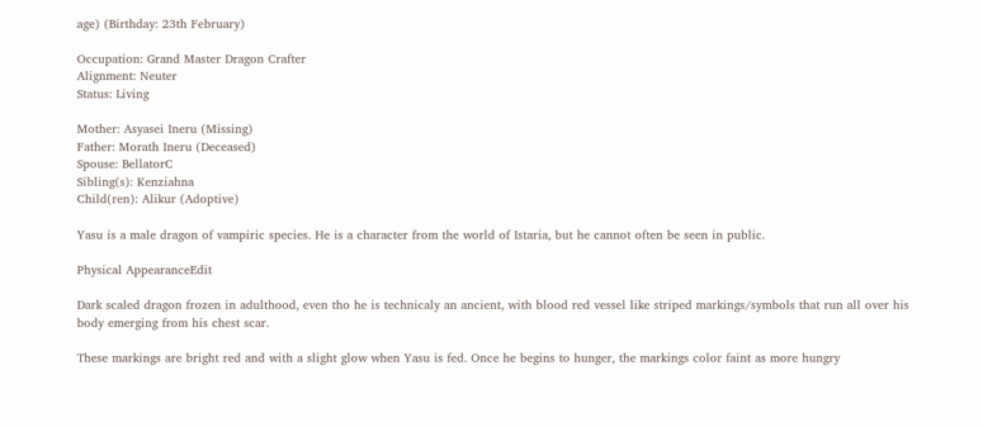age) (Birthday: 23th February)

Occupation: Grand Master Dragon Crafter
Alignment: Neuter
Status: Living

Mother: Asyasei Ineru (Missing)
Father: Morath Ineru (Deceased)
Spouse: BellatorC
Sibling(s): Kenziahna
Child(ren): Alikur (Adoptive)

Yasu is a male dragon of vampiric species. He is a character from the world of Istaria, but he cannot often be seen in public.

Physical AppearanceEdit

Dark scaled dragon frozen in adulthood, even tho he is technicaly an ancient, with blood red vessel like striped markings/symbols that run all over his body emerging from his chest scar.

These markings are bright red and with a slight glow when Yasu is fed. Once he begins to hunger, the markings color faint as more hungry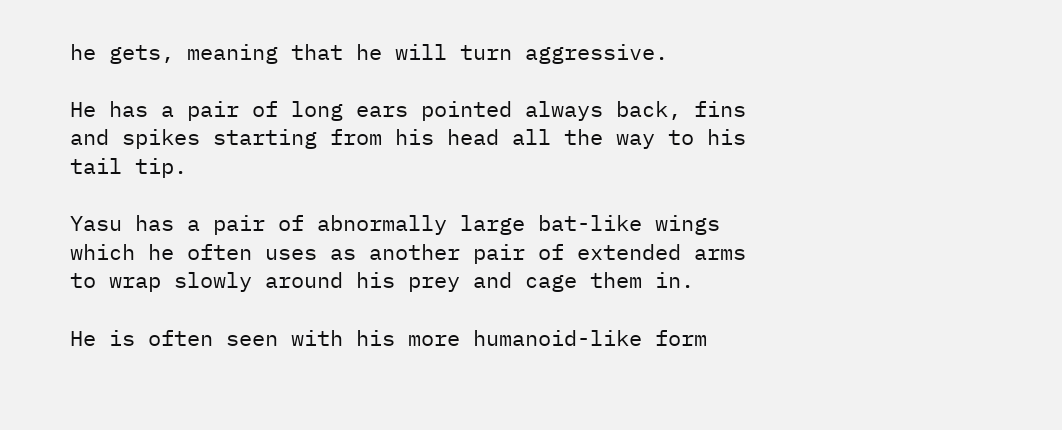he gets, meaning that he will turn aggressive.

He has a pair of long ears pointed always back, fins and spikes starting from his head all the way to his tail tip.

Yasu has a pair of abnormally large bat-like wings which he often uses as another pair of extended arms to wrap slowly around his prey and cage them in.

He is often seen with his more humanoid-like form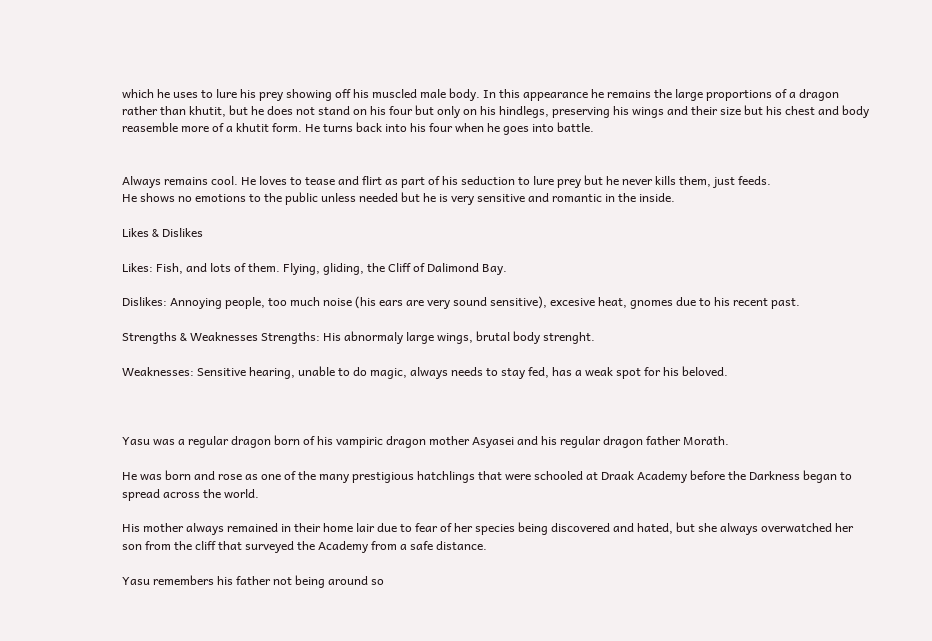which he uses to lure his prey showing off his muscled male body. In this appearance he remains the large proportions of a dragon rather than khutit, but he does not stand on his four but only on his hindlegs, preserving his wings and their size but his chest and body reasemble more of a khutit form. He turns back into his four when he goes into battle.


Always remains cool. He loves to tease and flirt as part of his seduction to lure prey but he never kills them, just feeds.
He shows no emotions to the public unless needed but he is very sensitive and romantic in the inside.

Likes & Dislikes

Likes: Fish, and lots of them. Flying, gliding, the Cliff of Dalimond Bay.

Dislikes: Annoying people, too much noise (his ears are very sound sensitive), excesive heat, gnomes due to his recent past.

Strengths & Weaknesses Strengths: His abnormaly large wings, brutal body strenght.

Weaknesses: Sensitive hearing, unable to do magic, always needs to stay fed, has a weak spot for his beloved.



Yasu was a regular dragon born of his vampiric dragon mother Asyasei and his regular dragon father Morath.

He was born and rose as one of the many prestigious hatchlings that were schooled at Draak Academy before the Darkness began to spread across the world.

His mother always remained in their home lair due to fear of her species being discovered and hated, but she always overwatched her son from the cliff that surveyed the Academy from a safe distance.

Yasu remembers his father not being around so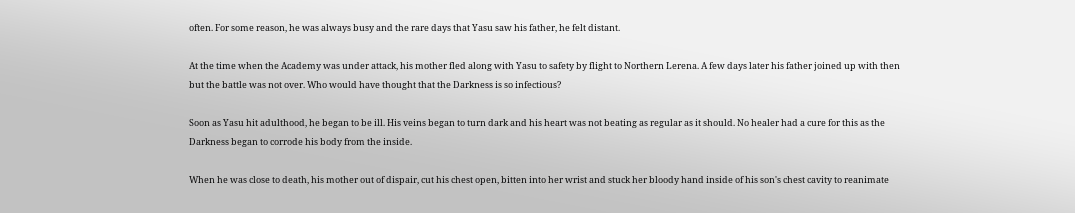often. For some reason, he was always busy and the rare days that Yasu saw his father, he felt distant.

At the time when the Academy was under attack, his mother fled along with Yasu to safety by flight to Northern Lerena. A few days later his father joined up with then but the battle was not over. Who would have thought that the Darkness is so infectious?

Soon as Yasu hit adulthood, he began to be ill. His veins began to turn dark and his heart was not beating as regular as it should. No healer had a cure for this as the Darkness began to corrode his body from the inside.

When he was close to death, his mother out of dispair, cut his chest open, bitten into her wrist and stuck her bloody hand inside of his son's chest cavity to reanimate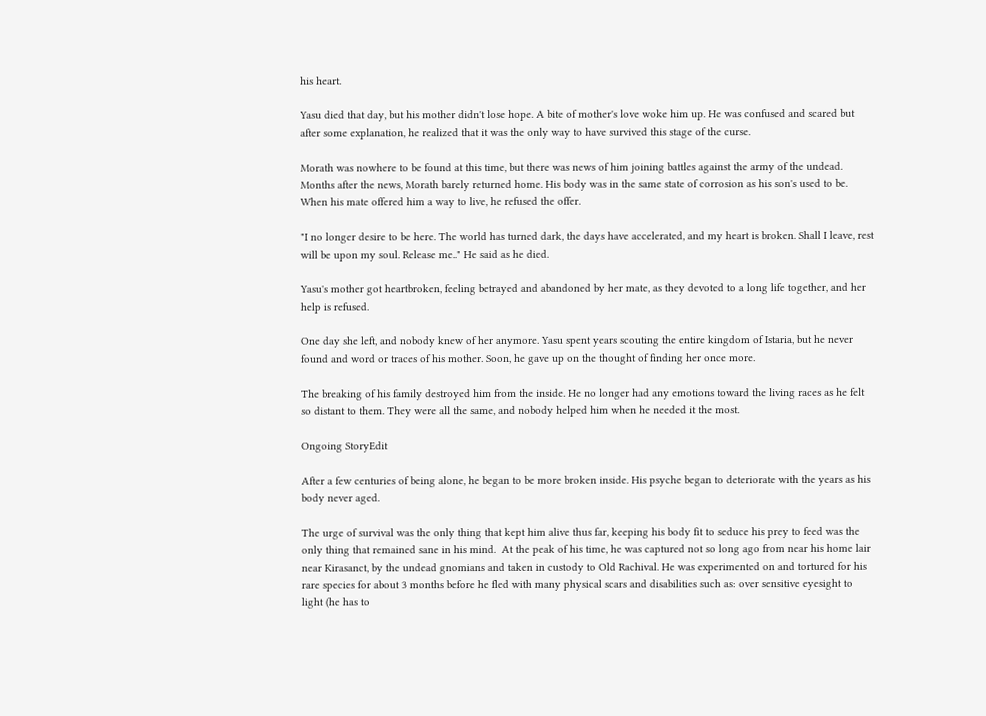his heart.

Yasu died that day, but his mother didn't lose hope. A bite of mother's love woke him up. He was confused and scared but after some explanation, he realized that it was the only way to have survived this stage of the curse.

Morath was nowhere to be found at this time, but there was news of him joining battles against the army of the undead. Months after the news, Morath barely returned home. His body was in the same state of corrosion as his son's used to be. When his mate offered him a way to live, he refused the offer.

"I no longer desire to be here. The world has turned dark, the days have accelerated, and my heart is broken. Shall I leave, rest will be upon my soul. Release me.." He said as he died.

Yasu's mother got heartbroken, feeling betrayed and abandoned by her mate, as they devoted to a long life together, and her help is refused.

One day she left, and nobody knew of her anymore. Yasu spent years scouting the entire kingdom of Istaria, but he never found and word or traces of his mother. Soon, he gave up on the thought of finding her once more.

The breaking of his family destroyed him from the inside. He no longer had any emotions toward the living races as he felt so distant to them. They were all the same, and nobody helped him when he needed it the most.

Ongoing StoryEdit

After a few centuries of being alone, he began to be more broken inside. His psyche began to deteriorate with the years as his body never aged.

The urge of survival was the only thing that kept him alive thus far, keeping his body fit to seduce his prey to feed was the only thing that remained sane in his mind.  At the peak of his time, he was captured not so long ago from near his home lair near Kirasanct, by the undead gnomians and taken in custody to Old Rachival. He was experimented on and tortured for his rare species for about 3 months before he fled with many physical scars and disabilities such as: over sensitive eyesight to light (he has to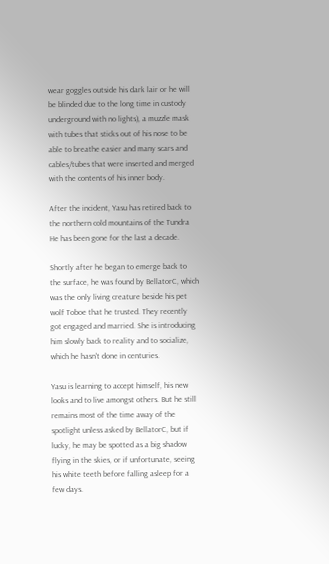wear goggles outside his dark lair or he will be blinded due to the long time in custody underground with no lights), a muzzle mask with tubes that sticks out of his nose to be able to breathe easier and many scars and cables/tubes that were inserted and merged with the contents of his inner body.

After the incident, Yasu has retired back to the northern cold mountains of the Tundra He has been gone for the last a decade.

Shortly after he began to emerge back to the surface, he was found by BellatorC, which was the only living creature beside his pet wolf Toboe that he trusted. They recently got engaged and married. She is introducing him slowly back to reality and to socialize, which he hasn't done in centuries.

Yasu is learning to accept himself, his new looks and to live amongst others. But he still remains most of the time away of the spotlight unless asked by BellatorC, but if lucky, he may be spotted as a big shadow flying in the skies, or if unfortunate, seeing his white teeth before falling asleep for a few days.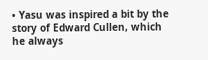• Yasu was inspired a bit by the story of Edward Cullen, which he always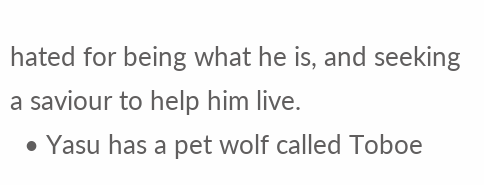hated for being what he is, and seeking a saviour to help him live.
  • Yasu has a pet wolf called Toboe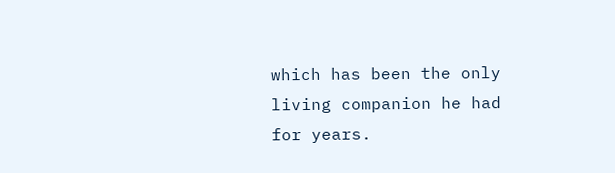which has been the only living companion he had for years.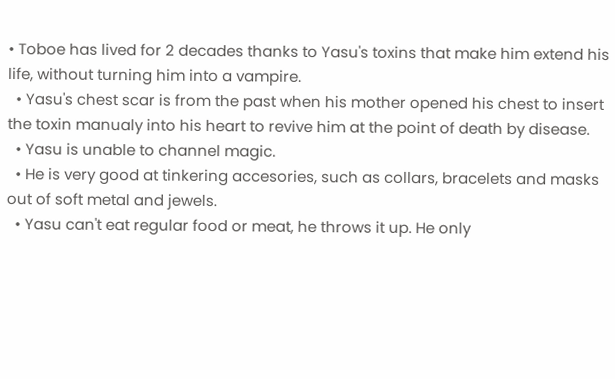• Toboe has lived for 2 decades thanks to Yasu's toxins that make him extend his life, without turning him into a vampire.
  • Yasu's chest scar is from the past when his mother opened his chest to insert the toxin manualy into his heart to revive him at the point of death by disease.
  • Yasu is unable to channel magic.
  • He is very good at tinkering accesories, such as collars, bracelets and masks out of soft metal and jewels.
  • Yasu can't eat regular food or meat, he throws it up. He only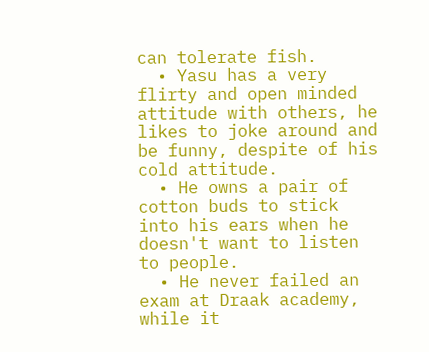can tolerate fish.
  • Yasu has a very flirty and open minded attitude with others, he likes to joke around and be funny, despite of his cold attitude.
  • He owns a pair of cotton buds to stick into his ears when he doesn't want to listen to people.
  • He never failed an exam at Draak academy, while it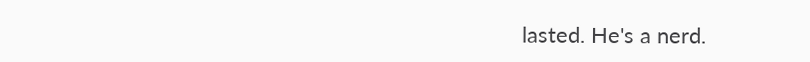lasted. He's a nerd.